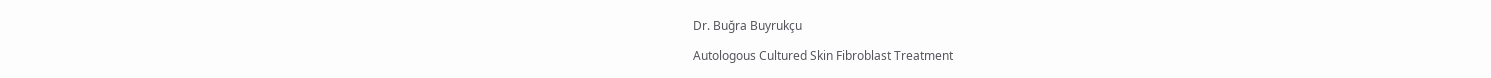Dr. Buğra Buyrukçu

Autologous Cultured Skin Fibroblast Treatment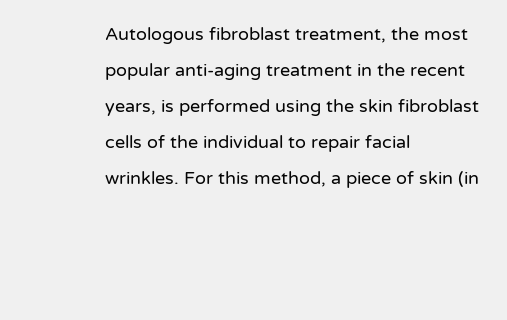Autologous fibroblast treatment, the most popular anti-aging treatment in the recent years, is performed using the skin fibroblast cells of the individual to repair facial wrinkles. For this method, a piece of skin (in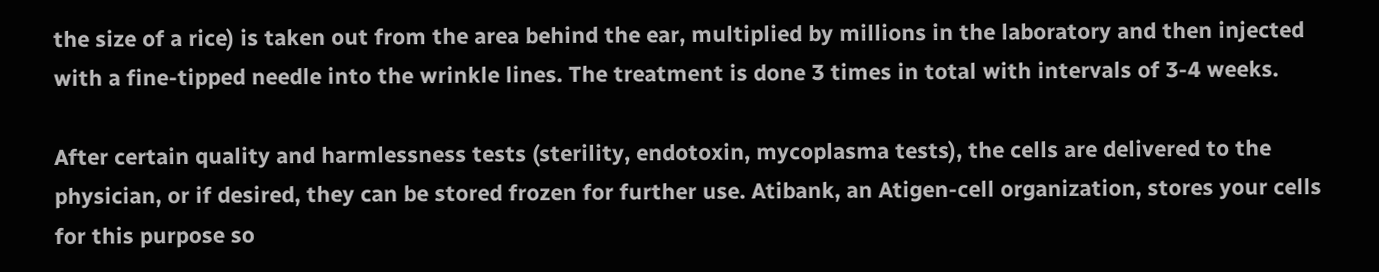the size of a rice) is taken out from the area behind the ear, multiplied by millions in the laboratory and then injected with a fine-tipped needle into the wrinkle lines. The treatment is done 3 times in total with intervals of 3-4 weeks.

After certain quality and harmlessness tests (sterility, endotoxin, mycoplasma tests), the cells are delivered to the physician, or if desired, they can be stored frozen for further use. Atibank, an Atigen-cell organization, stores your cells for this purpose so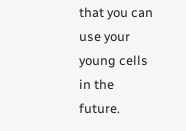that you can use your young cells in the future.